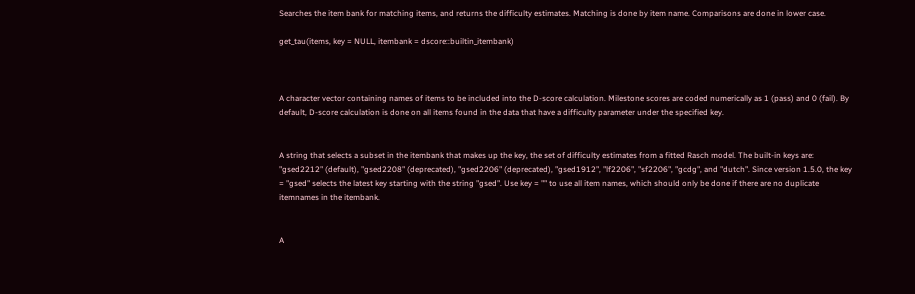Searches the item bank for matching items, and returns the difficulty estimates. Matching is done by item name. Comparisons are done in lower case.

get_tau(items, key = NULL, itembank = dscore::builtin_itembank)



A character vector containing names of items to be included into the D-score calculation. Milestone scores are coded numerically as 1 (pass) and 0 (fail). By default, D-score calculation is done on all items found in the data that have a difficulty parameter under the specified key.


A string that selects a subset in the itembank that makes up the key, the set of difficulty estimates from a fitted Rasch model. The built-in keys are: "gsed2212" (default), "gsed2208" (deprecated), "gsed2206" (deprecated), "gsed1912", "lf2206", "sf2206", "gcdg", and "dutch". Since version 1.5.0, the key = "gsed" selects the latest key starting with the string "gsed". Use key = "" to use all item names, which should only be done if there are no duplicate itemnames in the itembank.


A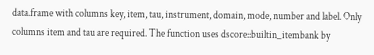data.frame with columns key, item, tau, instrument, domain, mode, number and label. Only columns item and tau are required. The function uses dscore::builtin_itembank by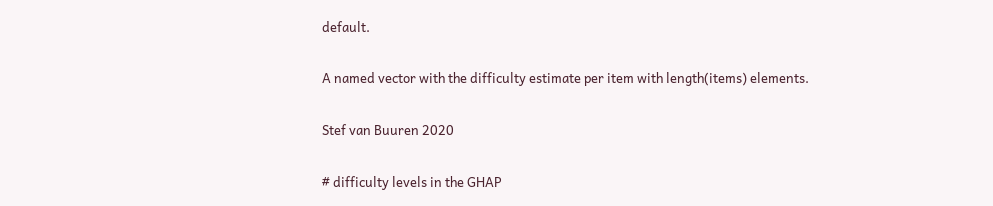default.


A named vector with the difficulty estimate per item with length(items) elements.


Stef van Buuren 2020


# difficulty levels in the GHAP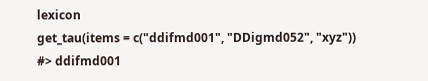lexicon
get_tau(items = c("ddifmd001", "DDigmd052", "xyz"))
#> ddifmd001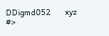DDigmd052       xyz
#>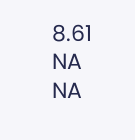8.61        NA        NA